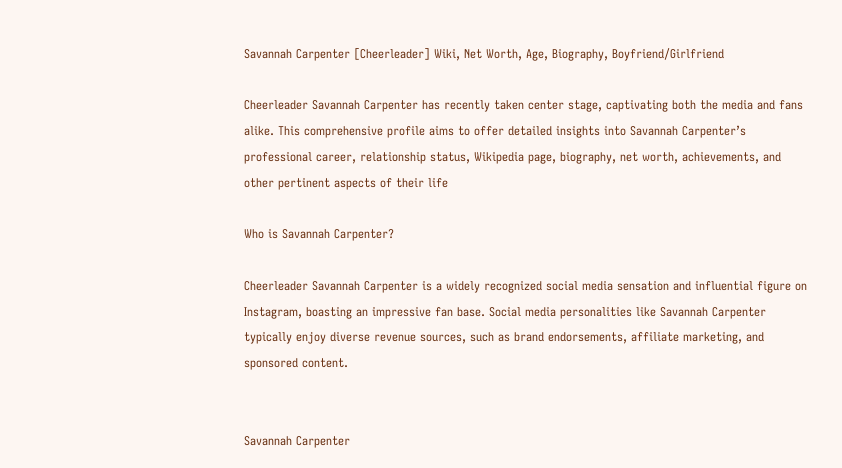Savannah Carpenter [Cheerleader] Wiki, Net Worth, Age, Biography, Boyfriend/Girlfriend

Cheerleader Savannah Carpenter has recently taken center stage, captivating both the media and fans alike. This comprehensive profile aims to offer detailed insights into Savannah Carpenter’s professional career, relationship status, Wikipedia page, biography, net worth, achievements, and other pertinent aspects of their life

Who is Savannah Carpenter?

Cheerleader Savannah Carpenter is a widely recognized social media sensation and influential figure on Instagram, boasting an impressive fan base. Social media personalities like Savannah Carpenter typically enjoy diverse revenue sources, such as brand endorsements, affiliate marketing, and sponsored content.


Savannah Carpenter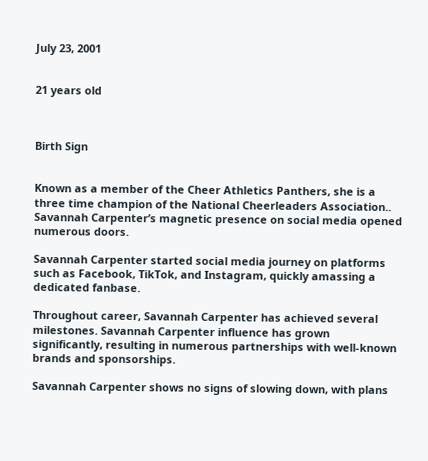July 23, 2001


21 years old



Birth Sign


Known as a member of the Cheer Athletics Panthers, she is a three time champion of the National Cheerleaders Association.. Savannah Carpenter’s magnetic presence on social media opened numerous doors.

Savannah Carpenter started social media journey on platforms such as Facebook, TikTok, and Instagram, quickly amassing a dedicated fanbase.

Throughout career, Savannah Carpenter has achieved several milestones. Savannah Carpenter influence has grown significantly, resulting in numerous partnerships with well-known brands and sponsorships.

Savannah Carpenter shows no signs of slowing down, with plans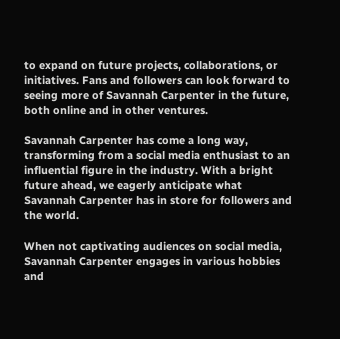to expand on future projects, collaborations, or initiatives. Fans and followers can look forward to seeing more of Savannah Carpenter in the future, both online and in other ventures.

Savannah Carpenter has come a long way, transforming from a social media enthusiast to an influential figure in the industry. With a bright future ahead, we eagerly anticipate what Savannah Carpenter has in store for followers and the world.

When not captivating audiences on social media, Savannah Carpenter engages in various hobbies and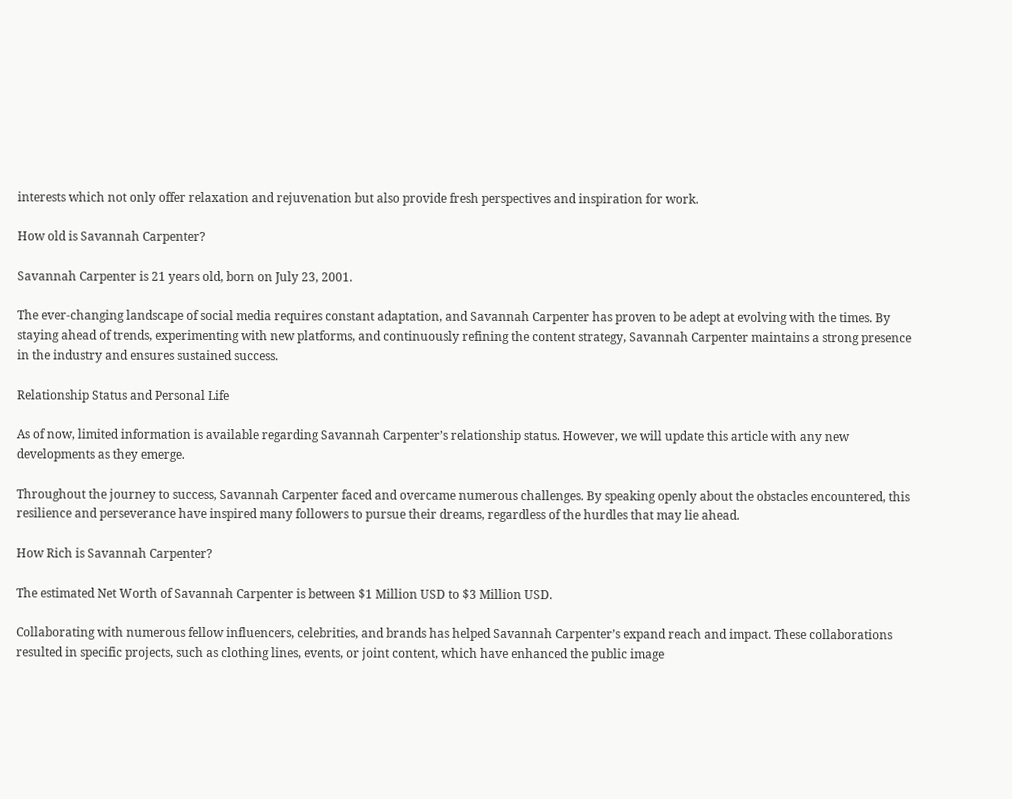interests which not only offer relaxation and rejuvenation but also provide fresh perspectives and inspiration for work.

How old is Savannah Carpenter?

Savannah Carpenter is 21 years old, born on July 23, 2001.

The ever-changing landscape of social media requires constant adaptation, and Savannah Carpenter has proven to be adept at evolving with the times. By staying ahead of trends, experimenting with new platforms, and continuously refining the content strategy, Savannah Carpenter maintains a strong presence in the industry and ensures sustained success.

Relationship Status and Personal Life

As of now, limited information is available regarding Savannah Carpenter’s relationship status. However, we will update this article with any new developments as they emerge.

Throughout the journey to success, Savannah Carpenter faced and overcame numerous challenges. By speaking openly about the obstacles encountered, this resilience and perseverance have inspired many followers to pursue their dreams, regardless of the hurdles that may lie ahead.

How Rich is Savannah Carpenter?

The estimated Net Worth of Savannah Carpenter is between $1 Million USD to $3 Million USD.

Collaborating with numerous fellow influencers, celebrities, and brands has helped Savannah Carpenter’s expand reach and impact. These collaborations resulted in specific projects, such as clothing lines, events, or joint content, which have enhanced the public image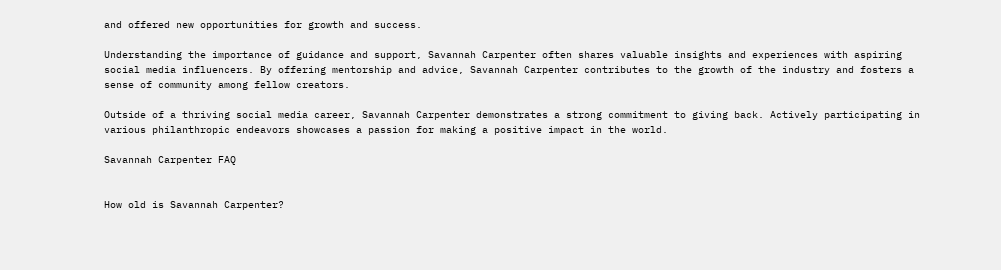and offered new opportunities for growth and success.

Understanding the importance of guidance and support, Savannah Carpenter often shares valuable insights and experiences with aspiring social media influencers. By offering mentorship and advice, Savannah Carpenter contributes to the growth of the industry and fosters a sense of community among fellow creators.

Outside of a thriving social media career, Savannah Carpenter demonstrates a strong commitment to giving back. Actively participating in various philanthropic endeavors showcases a passion for making a positive impact in the world.

Savannah Carpenter FAQ


How old is Savannah Carpenter?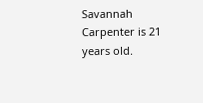Savannah Carpenter is 21 years old.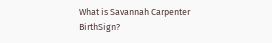What is Savannah Carpenter BirthSign?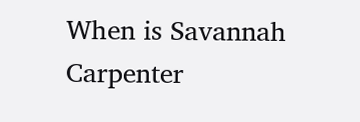When is Savannah Carpenter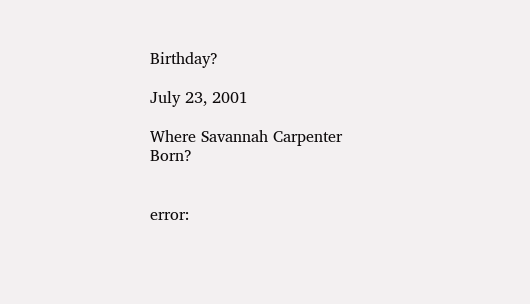Birthday?

July 23, 2001

Where Savannah Carpenter Born?


error: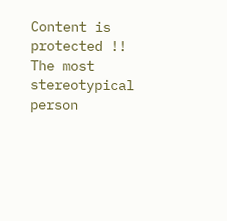Content is protected !!
The most stereotypical person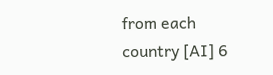from each country [AI] 6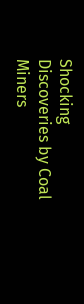Shocking Discoveries by Coal Miners